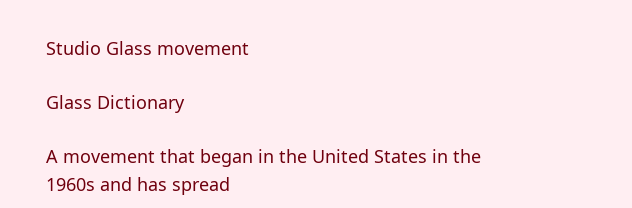Studio Glass movement

Glass Dictionary

A movement that began in the United States in the 1960s and has spread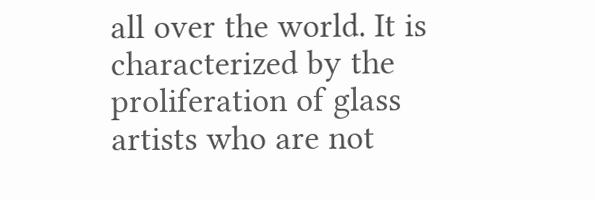all over the world. It is characterized by the proliferation of glass artists who are not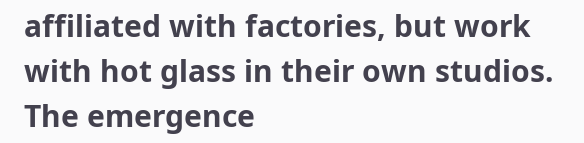affiliated with factories, but work with hot glass in their own studios. The emergence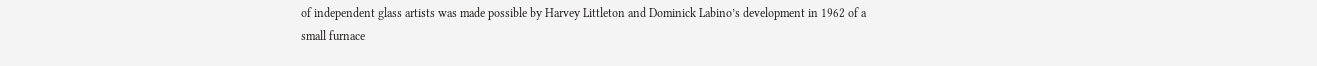of independent glass artists was made possible by Harvey Littleton and Dominick Labino’s development in 1962 of a small furnace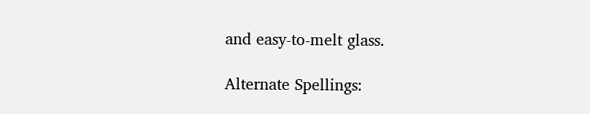and easy-to-melt glass.

Alternate Spellings: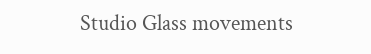Studio Glass movements